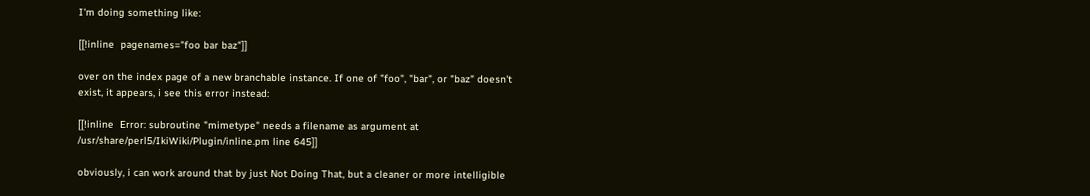I'm doing something like:

[[!inline  pagenames="foo bar baz"]]

over on the index page of a new branchable instance. If one of "foo", "bar", or "baz" doesn't exist, it appears, i see this error instead:

[[!inline  Error: subroutine "mimetype" needs a filename as argument at /usr/share/perl5/IkiWiki/Plugin/inline.pm line 645]]

obviously, i can work around that by just Not Doing That, but a cleaner or more intelligible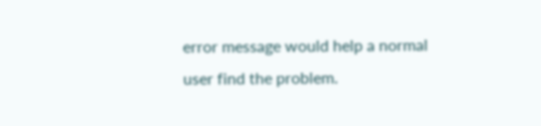error message would help a normal user find the problem.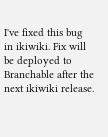I've fixed this bug in ikiwiki. Fix will be deployed to Branchable after the next ikiwiki release.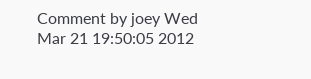Comment by joey Wed Mar 21 19:50:05 2012